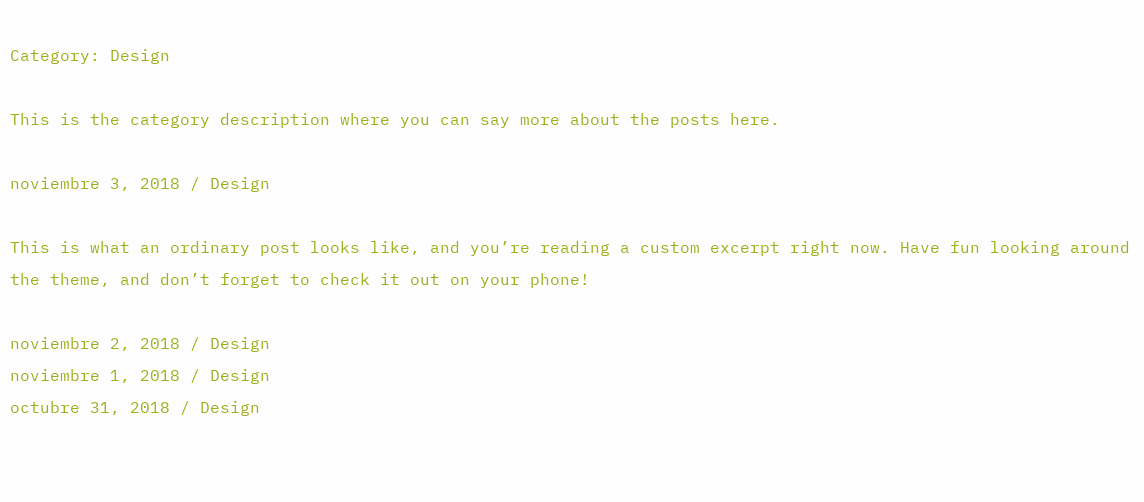Category: Design

This is the category description where you can say more about the posts here.

noviembre 3, 2018 / Design

This is what an ordinary post looks like, and you’re reading a custom excerpt right now. Have fun looking around the theme, and don’t forget to check it out on your phone!

noviembre 2, 2018 / Design
noviembre 1, 2018 / Design
octubre 31, 2018 / Design